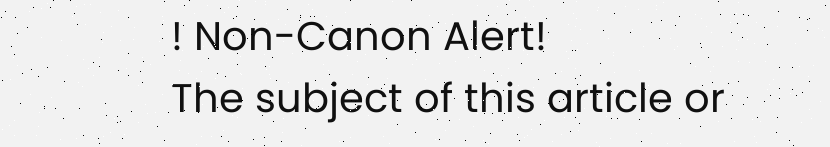! Non-Canon Alert!
The subject of this article or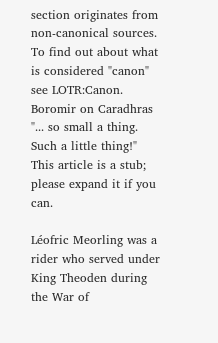section originates from non-canonical sources. To find out about what is considered "canon" see LOTR:Canon.
Boromir on Caradhras "... so small a thing. Such a little thing!"
This article is a stub; please expand it if you can.

Léofric Meorling was a rider who served under King Theoden during the War of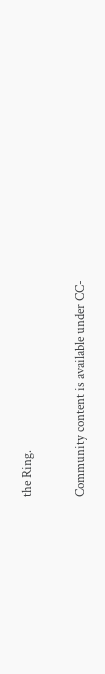the Ring.

Community content is available under CC-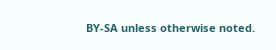BY-SA unless otherwise noted.